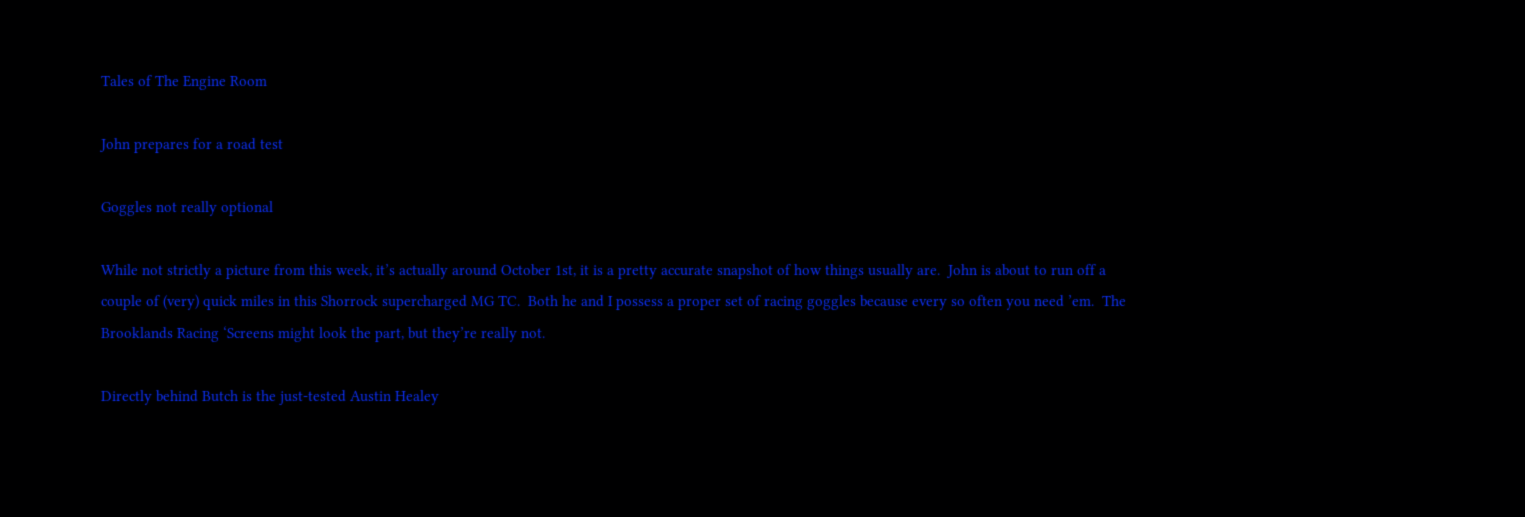Tales of The Engine Room

John prepares for a road test

Goggles not really optional

While not strictly a picture from this week, it’s actually around October 1st, it is a pretty accurate snapshot of how things usually are.  John is about to run off a couple of (very) quick miles in this Shorrock supercharged MG TC.  Both he and I possess a proper set of racing goggles because every so often you need ’em.  The Brooklands Racing ‘Screens might look the part, but they’re really not.

Directly behind Butch is the just-tested Austin Healey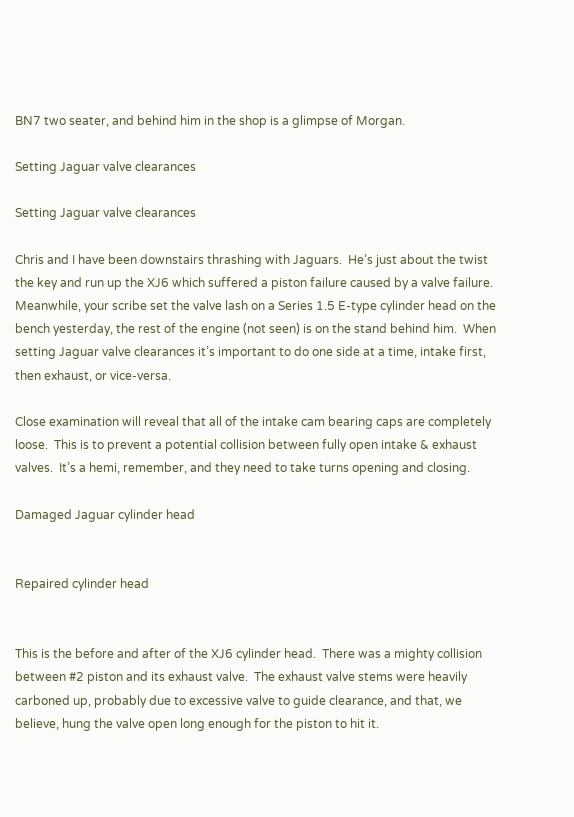BN7 two seater, and behind him in the shop is a glimpse of Morgan.

Setting Jaguar valve clearances

Setting Jaguar valve clearances

Chris and I have been downstairs thrashing with Jaguars.  He’s just about the twist the key and run up the XJ6 which suffered a piston failure caused by a valve failure.  Meanwhile, your scribe set the valve lash on a Series 1.5 E-type cylinder head on the bench yesterday, the rest of the engine (not seen) is on the stand behind him.  When setting Jaguar valve clearances it’s important to do one side at a time, intake first, then exhaust, or vice-versa.

Close examination will reveal that all of the intake cam bearing caps are completely loose.  This is to prevent a potential collision between fully open intake & exhaust valves.  It’s a hemi, remember, and they need to take turns opening and closing.

Damaged Jaguar cylinder head


Repaired cylinder head


This is the before and after of the XJ6 cylinder head.  There was a mighty collision between #2 piston and its exhaust valve.  The exhaust valve stems were heavily carboned up, probably due to excessive valve to guide clearance, and that, we believe, hung the valve open long enough for the piston to hit it.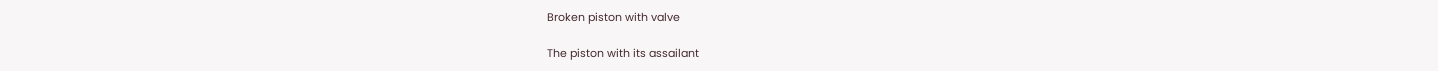Broken piston with valve

The piston with its assailant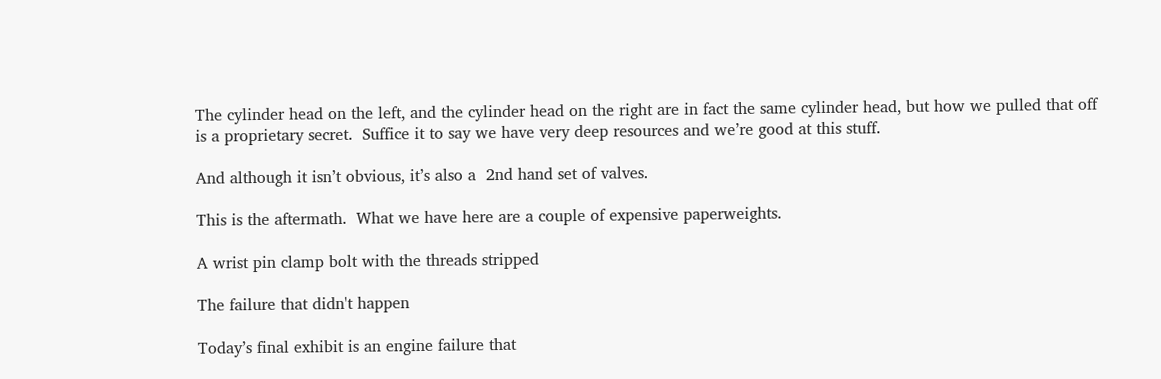The cylinder head on the left, and the cylinder head on the right are in fact the same cylinder head, but how we pulled that off is a proprietary secret.  Suffice it to say we have very deep resources and we’re good at this stuff.

And although it isn’t obvious, it’s also a  2nd hand set of valves.

This is the aftermath.  What we have here are a couple of expensive paperweights.

A wrist pin clamp bolt with the threads stripped

The failure that didn't happen

Today’s final exhibit is an engine failure that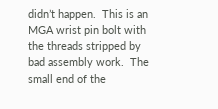didn’t happen.  This is an MGA wrist pin bolt with the threads stripped by bad assembly work.  The small end of the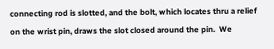connecting rod is slotted, and the bolt, which locates thru a relief on the wrist pin, draws the slot closed around the pin.  We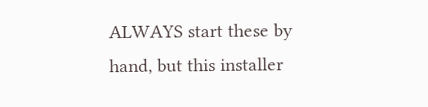ALWAYS start these by hand, but this installer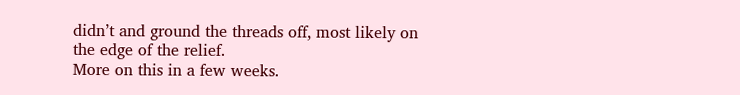didn’t and ground the threads off, most likely on the edge of the relief.
More on this in a few weeks.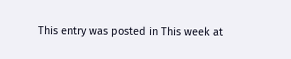This entry was posted in This week at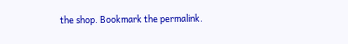the shop. Bookmark the permalink.